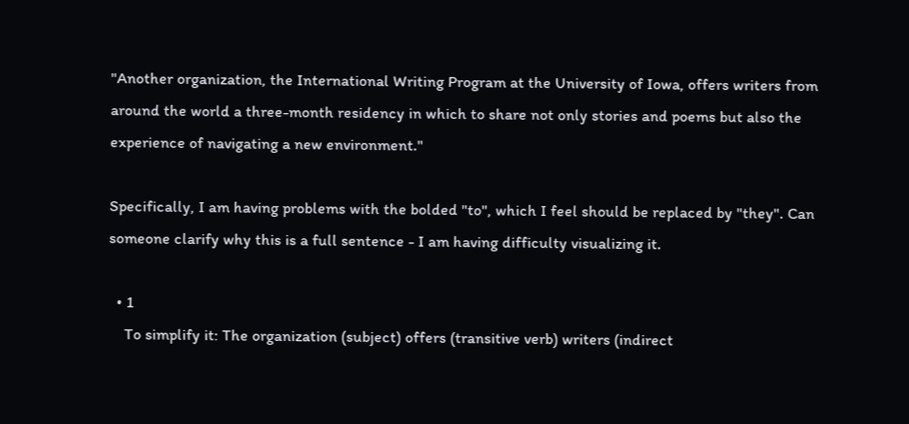"Another organization, the International Writing Program at the University of Iowa, offers writers from around the world a three-month residency in which to share not only stories and poems but also the experience of navigating a new environment."

Specifically, I am having problems with the bolded "to", which I feel should be replaced by "they". Can someone clarify why this is a full sentence - I am having difficulty visualizing it.

  • 1
    To simplify it: The organization (subject) offers (transitive verb) writers (indirect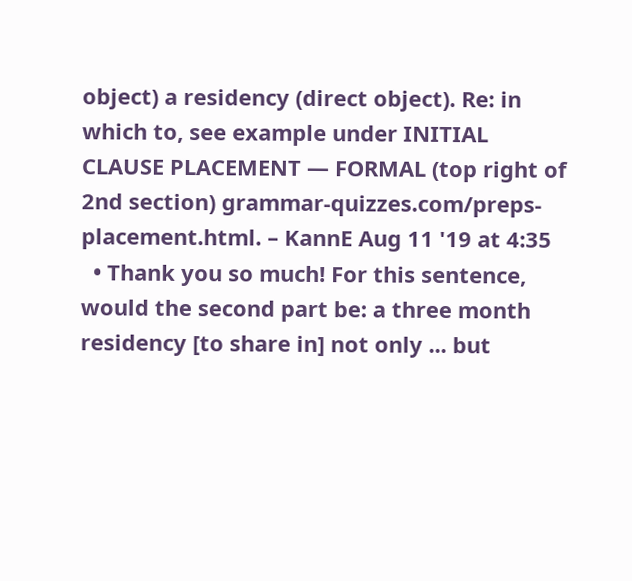object) a residency (direct object). Re: in which to, see example under INITIAL CLAUSE PLACEMENT — FORMAL (top right of 2nd section) grammar-quizzes.com/preps-placement.html. – KannE Aug 11 '19 at 4:35
  • Thank you so much! For this sentence, would the second part be: a three month residency [to share in] not only ... but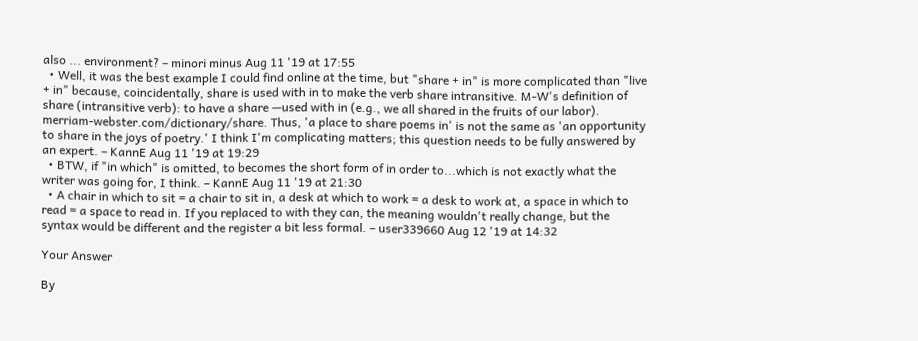also ... environment? – minori minus Aug 11 '19 at 17:55
  • Well, it was the best example I could find online at the time, but "share + in" is more complicated than "live + in" because, coincidentally, share is used with in to make the verb share intransitive. M-W's definition of share (intransitive verb): to have a share —used with in (e.g., we all shared in the fruits of our labor). merriam-webster.com/dictionary/share. Thus, 'a place to share poems in' is not the same as 'an opportunity to share in the joys of poetry.' I think I'm complicating matters; this question needs to be fully answered by an expert. – KannE Aug 11 '19 at 19:29
  • BTW, if "in which" is omitted, to becomes the short form of in order to...which is not exactly what the writer was going for, I think. – KannE Aug 11 '19 at 21:30
  • A chair in which to sit = a chair to sit in, a desk at which to work = a desk to work at, a space in which to read = a space to read in. If you replaced to with they can, the meaning wouldn't really change, but the syntax would be different and the register a bit less formal. – user339660 Aug 12 '19 at 14:32

Your Answer

By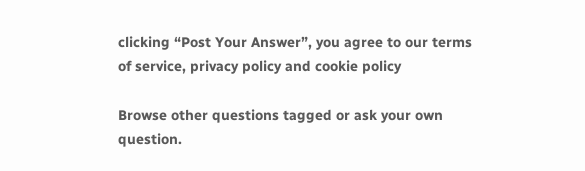clicking “Post Your Answer”, you agree to our terms of service, privacy policy and cookie policy

Browse other questions tagged or ask your own question.